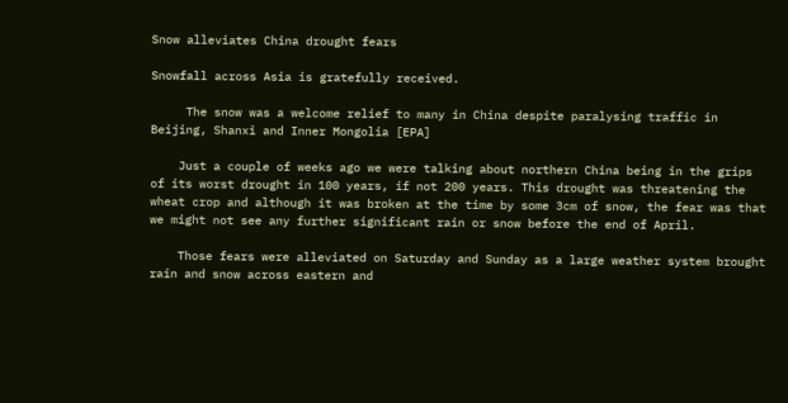Snow alleviates China drought fears

Snowfall across Asia is gratefully received.

     The snow was a welcome relief to many in China despite paralysing traffic in Beijing, Shanxi and Inner Mongolia [EPA]

    Just a couple of weeks ago we were talking about northern China being in the grips of its worst drought in 100 years, if not 200 years. This drought was threatening the wheat crop and although it was broken at the time by some 3cm of snow, the fear was that we might not see any further significant rain or snow before the end of April.

    Those fears were alleviated on Saturday and Sunday as a large weather system brought rain and snow across eastern and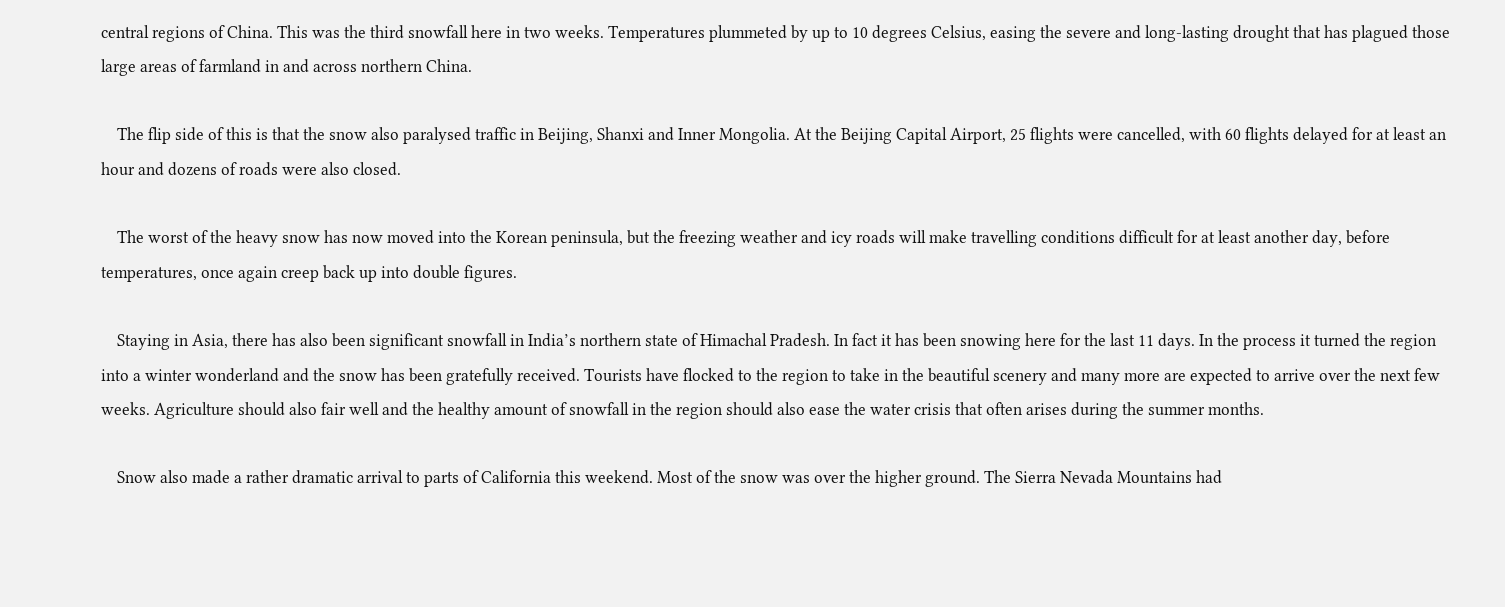central regions of China. This was the third snowfall here in two weeks. Temperatures plummeted by up to 10 degrees Celsius, easing the severe and long-lasting drought that has plagued those large areas of farmland in and across northern China.

    The flip side of this is that the snow also paralysed traffic in Beijing, Shanxi and Inner Mongolia. At the Beijing Capital Airport, 25 flights were cancelled, with 60 flights delayed for at least an hour and dozens of roads were also closed.

    The worst of the heavy snow has now moved into the Korean peninsula, but the freezing weather and icy roads will make travelling conditions difficult for at least another day, before temperatures, once again creep back up into double figures.

    Staying in Asia, there has also been significant snowfall in India’s northern state of Himachal Pradesh. In fact it has been snowing here for the last 11 days. In the process it turned the region into a winter wonderland and the snow has been gratefully received. Tourists have flocked to the region to take in the beautiful scenery and many more are expected to arrive over the next few weeks. Agriculture should also fair well and the healthy amount of snowfall in the region should also ease the water crisis that often arises during the summer months.

    Snow also made a rather dramatic arrival to parts of California this weekend. Most of the snow was over the higher ground. The Sierra Nevada Mountains had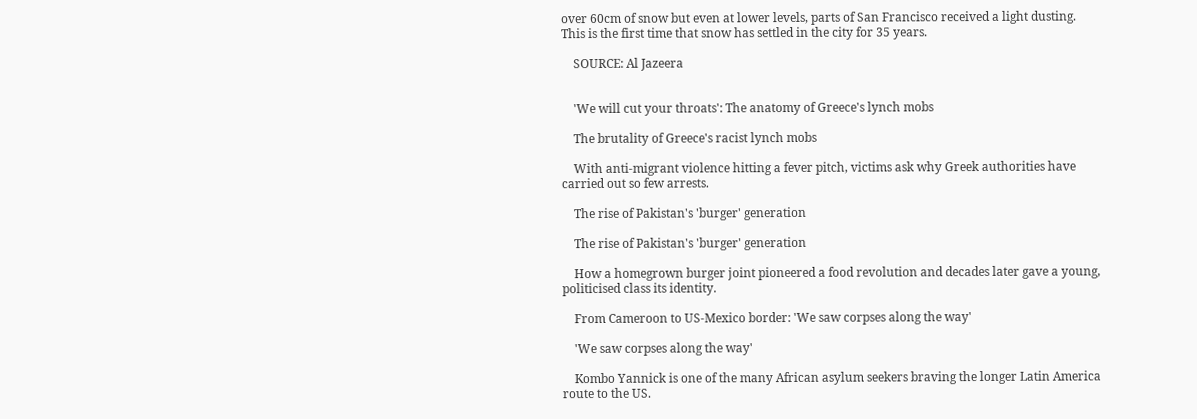over 60cm of snow but even at lower levels, parts of San Francisco received a light dusting. This is the first time that snow has settled in the city for 35 years.

    SOURCE: Al Jazeera


    'We will cut your throats': The anatomy of Greece's lynch mobs

    The brutality of Greece's racist lynch mobs

    With anti-migrant violence hitting a fever pitch, victims ask why Greek authorities have carried out so few arrests.

    The rise of Pakistan's 'burger' generation

    The rise of Pakistan's 'burger' generation

    How a homegrown burger joint pioneered a food revolution and decades later gave a young, politicised class its identity.

    From Cameroon to US-Mexico border: 'We saw corpses along the way'

    'We saw corpses along the way'

    Kombo Yannick is one of the many African asylum seekers braving the longer Latin America route to the US.